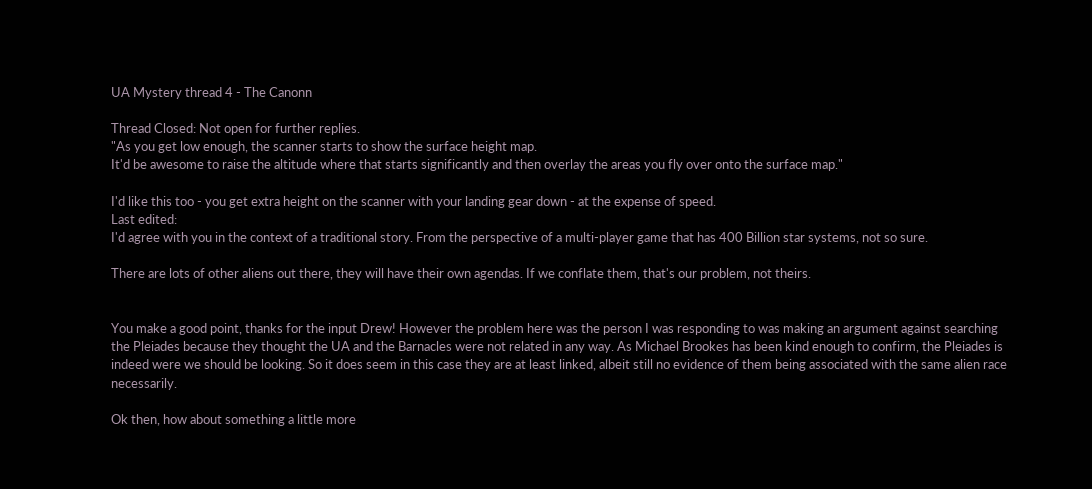UA Mystery thread 4 - The Canonn

Thread Closed: Not open for further replies.
"As you get low enough, the scanner starts to show the surface height map.
It'd be awesome to raise the altitude where that starts significantly and then overlay the areas you fly over onto the surface map."

I'd like this too - you get extra height on the scanner with your landing gear down - at the expense of speed.
Last edited:
I'd agree with you in the context of a traditional story. From the perspective of a multi-player game that has 400 Billion star systems, not so sure.

There are lots of other aliens out there, they will have their own agendas. If we conflate them, that's our problem, not theirs.


You make a good point, thanks for the input Drew! However the problem here was the person I was responding to was making an argument against searching the Pleiades because they thought the UA and the Barnacles were not related in any way. As Michael Brookes has been kind enough to confirm, the Pleiades is indeed were we should be looking. So it does seem in this case they are at least linked, albeit still no evidence of them being associated with the same alien race necessarily.

Ok then, how about something a little more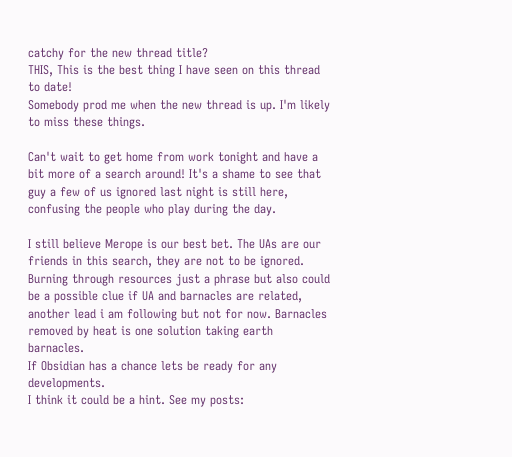catchy for the new thread title?
THIS, This is the best thing I have seen on this thread to date!
Somebody prod me when the new thread is up. I'm likely to miss these things.

Can't wait to get home from work tonight and have a bit more of a search around! It's a shame to see that guy a few of us ignored last night is still here, confusing the people who play during the day.

I still believe Merope is our best bet. The UAs are our friends in this search, they are not to be ignored.
Burning through resources just a phrase but also could be a possible clue if UA and barnacles are related, another lead i am following but not for now. Barnacles removed by heat is one solution taking earth barnacles.
If Obsidian has a chance lets be ready for any developments.
I think it could be a hint. See my posts: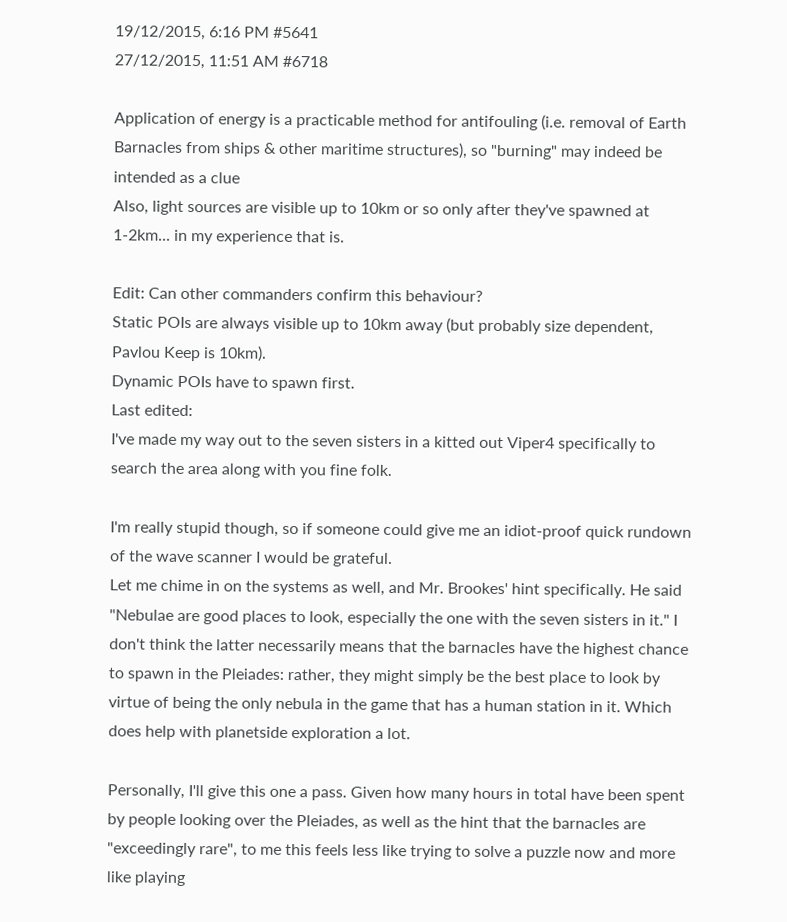19/12/2015, 6:16 PM #5641
27/12/2015, 11:51 AM #6718

Application of energy is a practicable method for antifouling (i.e. removal of Earth Barnacles from ships & other maritime structures), so "burning" may indeed be intended as a clue
Also, light sources are visible up to 10km or so only after they've spawned at 1-2km... in my experience that is.

Edit: Can other commanders confirm this behaviour?
Static POIs are always visible up to 10km away (but probably size dependent, Pavlou Keep is 10km).
Dynamic POIs have to spawn first.
Last edited:
I've made my way out to the seven sisters in a kitted out Viper4 specifically to search the area along with you fine folk.

I'm really stupid though, so if someone could give me an idiot-proof quick rundown of the wave scanner I would be grateful.
Let me chime in on the systems as well, and Mr. Brookes' hint specifically. He said "Nebulae are good places to look, especially the one with the seven sisters in it." I don't think the latter necessarily means that the barnacles have the highest chance to spawn in the Pleiades: rather, they might simply be the best place to look by virtue of being the only nebula in the game that has a human station in it. Which does help with planetside exploration a lot.

Personally, I'll give this one a pass. Given how many hours in total have been spent by people looking over the Pleiades, as well as the hint that the barnacles are "exceedingly rare", to me this feels less like trying to solve a puzzle now and more like playing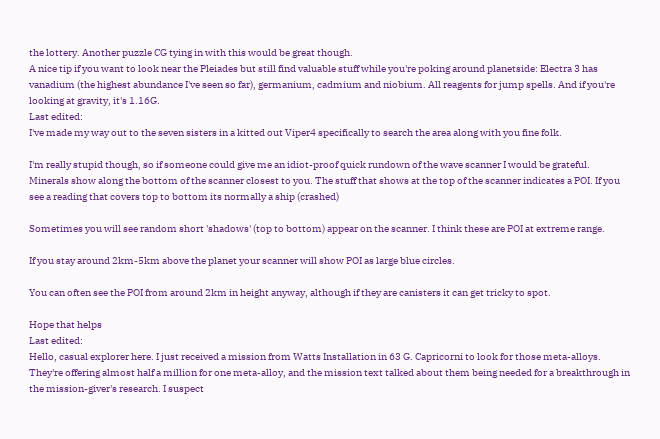the lottery. Another puzzle CG tying in with this would be great though.
A nice tip if you want to look near the Pleiades but still find valuable stuff while you're poking around planetside: Electra 3 has vanadium (the highest abundance I've seen so far), germanium, cadmium and niobium. All reagents for jump spells. And if you're looking at gravity, it's 1.16G.
Last edited:
I've made my way out to the seven sisters in a kitted out Viper4 specifically to search the area along with you fine folk.

I'm really stupid though, so if someone could give me an idiot-proof quick rundown of the wave scanner I would be grateful.
Minerals show along the bottom of the scanner closest to you. The stuff that shows at the top of the scanner indicates a POI. If you see a reading that covers top to bottom its normally a ship (crashed)

Sometimes you will see random short 'shadows' (top to bottom) appear on the scanner. I think these are POI at extreme range.

If you stay around 2km-5km above the planet your scanner will show POI as large blue circles.

You can often see the POI from around 2km in height anyway, although if they are canisters it can get tricky to spot.

Hope that helps
Last edited:
Hello, casual explorer here. I just received a mission from Watts Installation in 63 G. Capricorni to look for those meta-alloys. They're offering almost half a million for one meta-alloy, and the mission text talked about them being needed for a breakthrough in the mission-giver's research. I suspect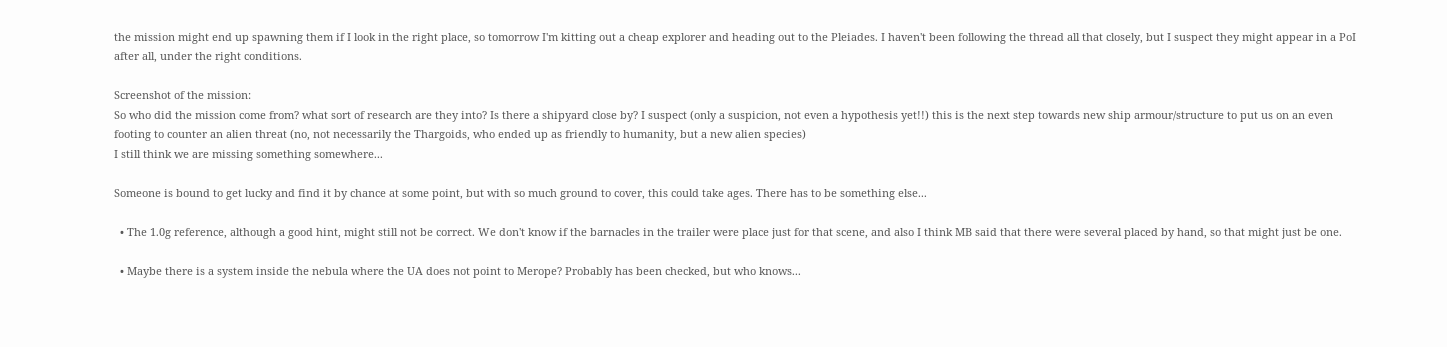the mission might end up spawning them if I look in the right place, so tomorrow I'm kitting out a cheap explorer and heading out to the Pleiades. I haven't been following the thread all that closely, but I suspect they might appear in a PoI after all, under the right conditions.

Screenshot of the mission:
So who did the mission come from? what sort of research are they into? Is there a shipyard close by? I suspect (only a suspicion, not even a hypothesis yet!!) this is the next step towards new ship armour/structure to put us on an even footing to counter an alien threat (no, not necessarily the Thargoids, who ended up as friendly to humanity, but a new alien species)
I still think we are missing something somewhere...

Someone is bound to get lucky and find it by chance at some point, but with so much ground to cover, this could take ages. There has to be something else...

  • The 1.0g reference, although a good hint, might still not be correct. We don't know if the barnacles in the trailer were place just for that scene, and also I think MB said that there were several placed by hand, so that might just be one.

  • Maybe there is a system inside the nebula where the UA does not point to Merope? Probably has been checked, but who knows...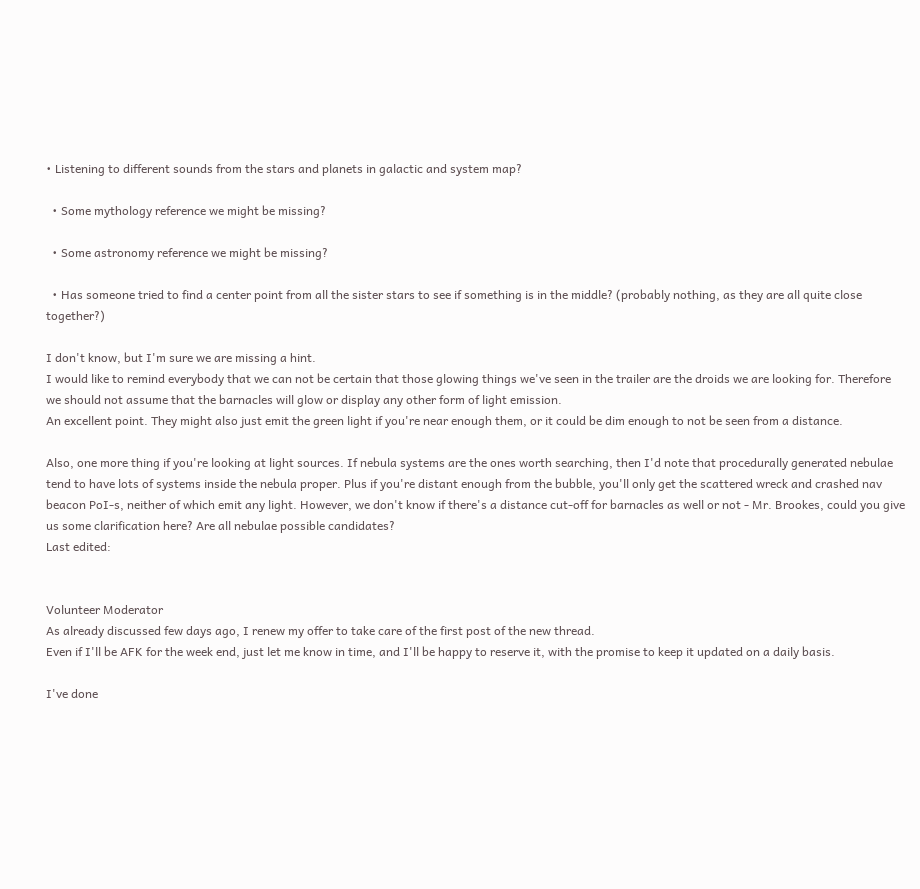• Listening to different sounds from the stars and planets in galactic and system map?

  • Some mythology reference we might be missing?

  • Some astronomy reference we might be missing?

  • Has someone tried to find a center point from all the sister stars to see if something is in the middle? (probably nothing, as they are all quite close together?)

I don't know, but I'm sure we are missing a hint.
I would like to remind everybody that we can not be certain that those glowing things we've seen in the trailer are the droids we are looking for. Therefore we should not assume that the barnacles will glow or display any other form of light emission.
An excellent point. They might also just emit the green light if you're near enough them, or it could be dim enough to not be seen from a distance.

Also, one more thing if you're looking at light sources. If nebula systems are the ones worth searching, then I'd note that procedurally generated nebulae tend to have lots of systems inside the nebula proper. Plus if you're distant enough from the bubble, you'll only get the scattered wreck and crashed nav beacon PoI-s, neither of which emit any light. However, we don't know if there's a distance cut-off for barnacles as well or not - Mr. Brookes, could you give us some clarification here? Are all nebulae possible candidates?
Last edited:


Volunteer Moderator
As already discussed few days ago, I renew my offer to take care of the first post of the new thread.
Even if I'll be AFK for the week end, just let me know in time, and I'll be happy to reserve it, with the promise to keep it updated on a daily basis.

I've done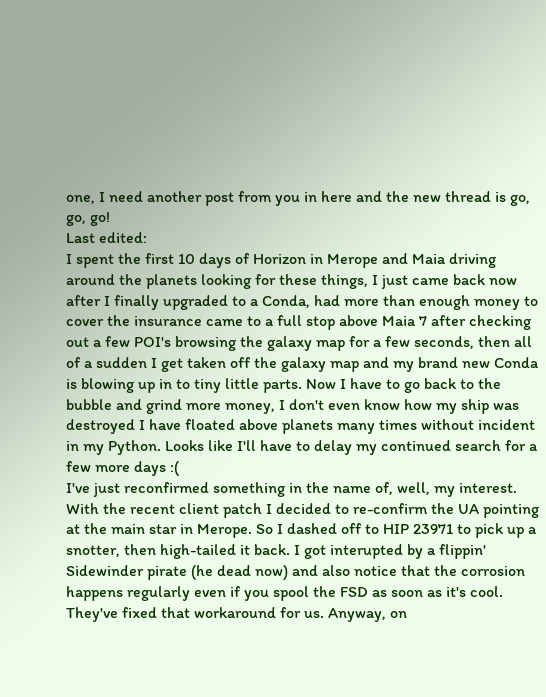one, I need another post from you in here and the new thread is go, go, go!
Last edited:
I spent the first 10 days of Horizon in Merope and Maia driving around the planets looking for these things, I just came back now after I finally upgraded to a Conda, had more than enough money to cover the insurance came to a full stop above Maia 7 after checking out a few POI's browsing the galaxy map for a few seconds, then all of a sudden I get taken off the galaxy map and my brand new Conda is blowing up in to tiny little parts. Now I have to go back to the bubble and grind more money, I don't even know how my ship was destroyed I have floated above planets many times without incident in my Python. Looks like I'll have to delay my continued search for a few more days :(
I've just reconfirmed something in the name of, well, my interest. With the recent client patch I decided to re-confirm the UA pointing at the main star in Merope. So I dashed off to HIP 23971 to pick up a snotter, then high-tailed it back. I got interupted by a flippin' Sidewinder pirate (he dead now) and also notice that the corrosion happens regularly even if you spool the FSD as soon as it's cool. They've fixed that workaround for us. Anyway, on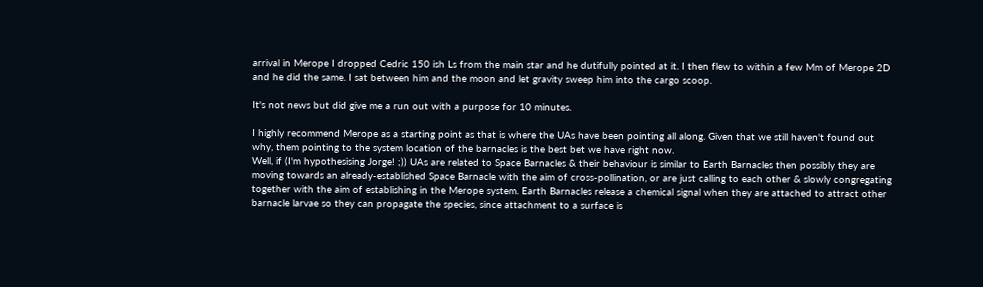arrival in Merope I dropped Cedric 150 ish Ls from the main star and he dutifully pointed at it. I then flew to within a few Mm of Merope 2D and he did the same. I sat between him and the moon and let gravity sweep him into the cargo scoop.

It's not news but did give me a run out with a purpose for 10 minutes.

I highly recommend Merope as a starting point as that is where the UAs have been pointing all along. Given that we still haven't found out why, them pointing to the system location of the barnacles is the best bet we have right now.
Well, if (I'm hypothesising Jorge! ;)) UAs are related to Space Barnacles & their behaviour is similar to Earth Barnacles then possibly they are moving towards an already-established Space Barnacle with the aim of cross-pollination, or are just calling to each other & slowly congregating together with the aim of establishing in the Merope system. Earth Barnacles release a chemical signal when they are attached to attract other barnacle larvae so they can propagate the species, since attachment to a surface is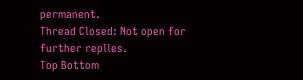permanent.
Thread Closed: Not open for further replies.
Top Bottom